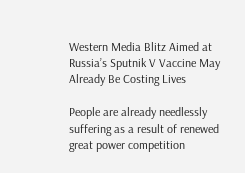Western Media Blitz Aimed at Russia’s Sputnik V Vaccine May Already Be Costing Lives

People are already needlessly suffering as a result of renewed great power competition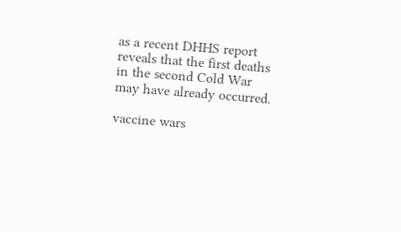as a recent DHHS report reveals that the first deaths in the second Cold War may have already occurred.

vaccine wars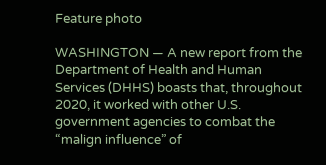Feature photo

WASHINGTON — A new report from the Department of Health and Human Services (DHHS) boasts that, throughout 2020, it worked with other U.S. government agencies to combat the “malign influence” of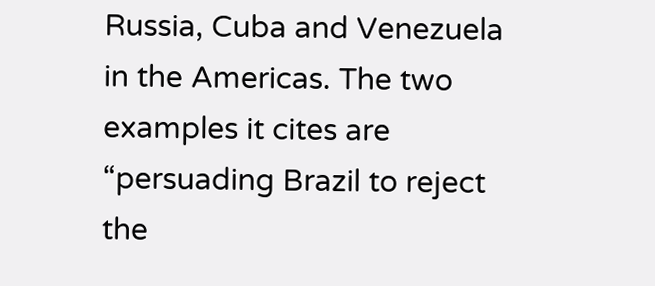Russia, Cuba and Venezuela in the Americas. The two examples it cites are “persuading Brazil to reject the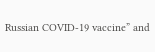Russian COVID-19 vaccine” and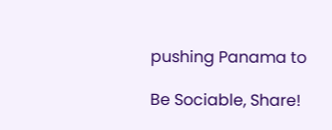pushing Panama to

Be Sociable, Share!